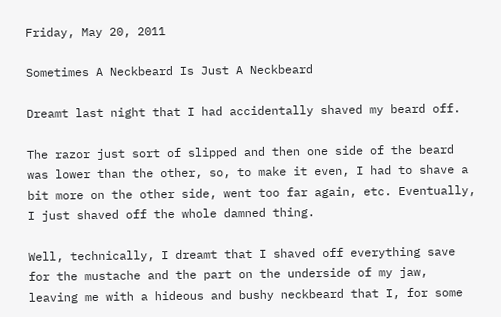Friday, May 20, 2011

Sometimes A Neckbeard Is Just A Neckbeard

Dreamt last night that I had accidentally shaved my beard off.

The razor just sort of slipped and then one side of the beard was lower than the other, so, to make it even, I had to shave a bit more on the other side, went too far again, etc. Eventually, I just shaved off the whole damned thing.

Well, technically, I dreamt that I shaved off everything save for the mustache and the part on the underside of my jaw, leaving me with a hideous and bushy neckbeard that I, for some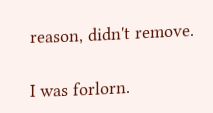reason, didn't remove.

I was forlorn.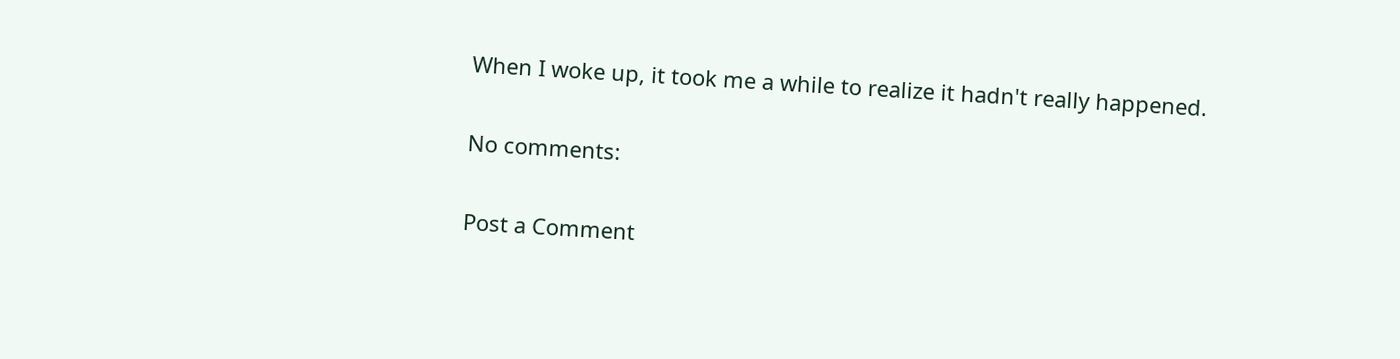When I woke up, it took me a while to realize it hadn't really happened.

No comments:

Post a Comment